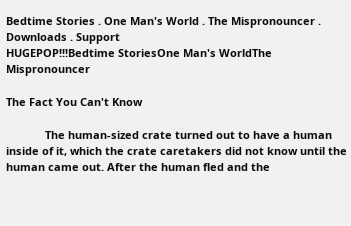Bedtime Stories . One Man's World . The Mispronouncer . Downloads . Support
HUGEPOP!!!Bedtime StoriesOne Man's WorldThe Mispronouncer

The Fact You Can't Know

             The human-sized crate turned out to have a human inside of it, which the crate caretakers did not know until the human came out. After the human fled and the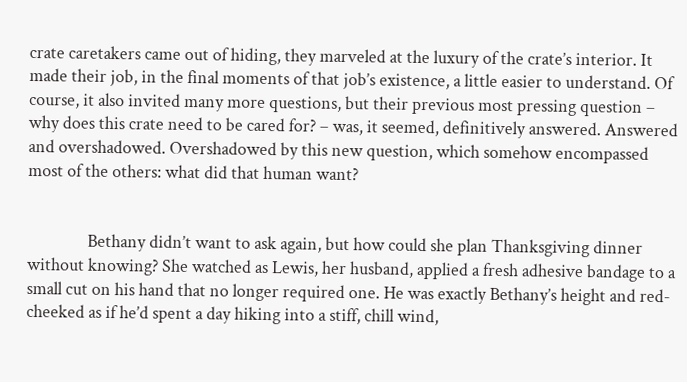crate caretakers came out of hiding, they marveled at the luxury of the crate’s interior. It made their job, in the final moments of that job’s existence, a little easier to understand. Of course, it also invited many more questions, but their previous most pressing question – why does this crate need to be cared for? – was, it seemed, definitively answered. Answered and overshadowed. Overshadowed by this new question, which somehow encompassed most of the others: what did that human want?


               Bethany didn’t want to ask again, but how could she plan Thanksgiving dinner without knowing? She watched as Lewis, her husband, applied a fresh adhesive bandage to a small cut on his hand that no longer required one. He was exactly Bethany’s height and red-cheeked as if he’d spent a day hiking into a stiff, chill wind,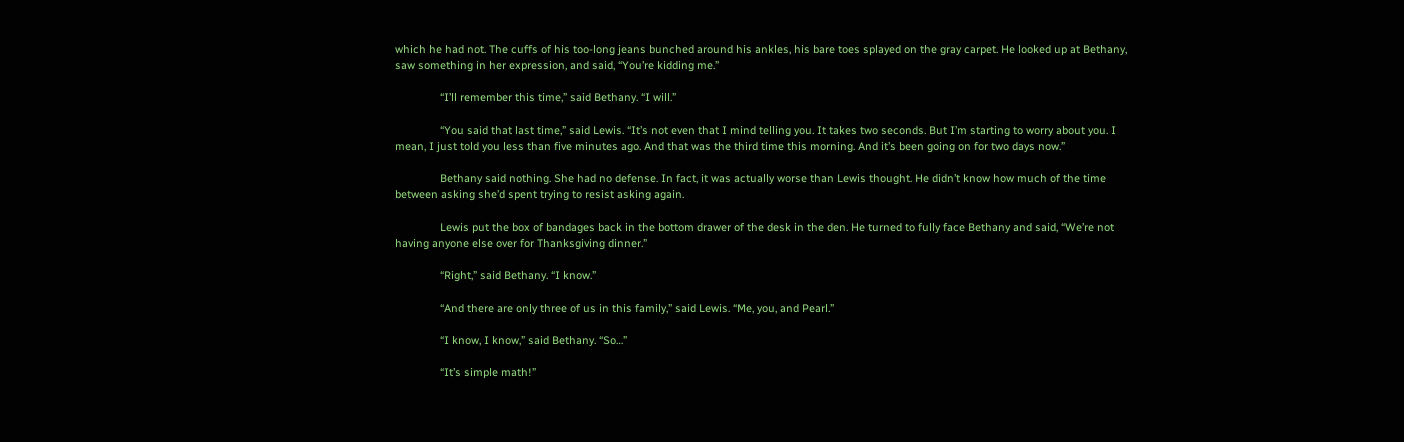which he had not. The cuffs of his too-long jeans bunched around his ankles, his bare toes splayed on the gray carpet. He looked up at Bethany, saw something in her expression, and said, “You’re kidding me.”

               “I’ll remember this time,” said Bethany. “I will.”

               “You said that last time,” said Lewis. “It’s not even that I mind telling you. It takes two seconds. But I’m starting to worry about you. I mean, I just told you less than five minutes ago. And that was the third time this morning. And it’s been going on for two days now.”

               Bethany said nothing. She had no defense. In fact, it was actually worse than Lewis thought. He didn’t know how much of the time between asking she’d spent trying to resist asking again.

               Lewis put the box of bandages back in the bottom drawer of the desk in the den. He turned to fully face Bethany and said, “We’re not having anyone else over for Thanksgiving dinner.”

               “Right,” said Bethany. “I know.”

               “And there are only three of us in this family,” said Lewis. “Me, you, and Pearl.”

               “I know, I know,” said Bethany. “So…”

               “It’s simple math!”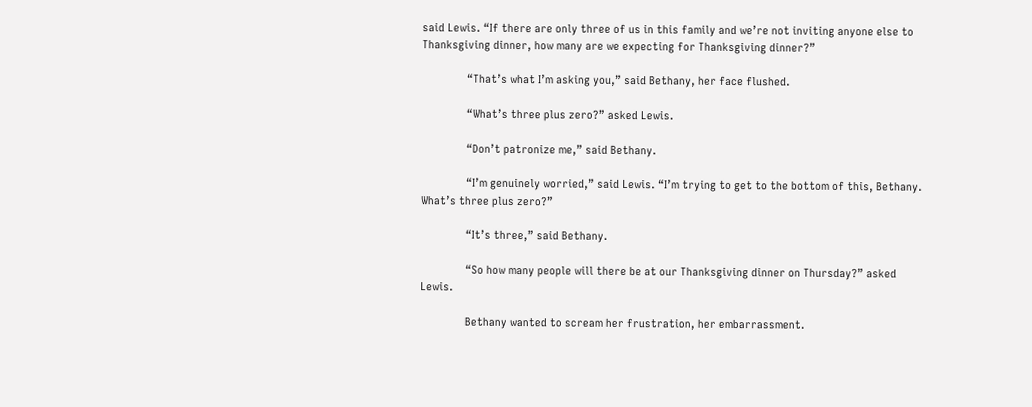said Lewis. “If there are only three of us in this family and we’re not inviting anyone else to Thanksgiving dinner, how many are we expecting for Thanksgiving dinner?”

               “That’s what I’m asking you,” said Bethany, her face flushed.

               “What’s three plus zero?” asked Lewis.

               “Don’t patronize me,” said Bethany.

               “I’m genuinely worried,” said Lewis. “I’m trying to get to the bottom of this, Bethany. What’s three plus zero?”

               “It’s three,” said Bethany.

               “So how many people will there be at our Thanksgiving dinner on Thursday?” asked Lewis.

               Bethany wanted to scream her frustration, her embarrassment.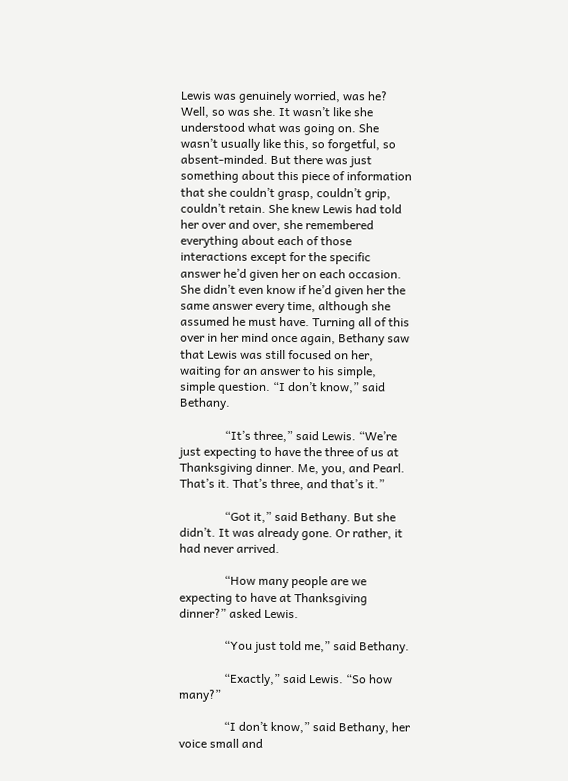Lewis was genuinely worried, was he? Well, so was she. It wasn’t like she understood what was going on. She wasn’t usually like this, so forgetful, so absent-minded. But there was just something about this piece of information that she couldn’t grasp, couldn’t grip, couldn’t retain. She knew Lewis had told her over and over, she remembered everything about each of those interactions except for the specific answer he’d given her on each occasion. She didn’t even know if he’d given her the same answer every time, although she assumed he must have. Turning all of this over in her mind once again, Bethany saw that Lewis was still focused on her, waiting for an answer to his simple, simple question. “I don’t know,” said Bethany.

               “It’s three,” said Lewis. “We’re just expecting to have the three of us at Thanksgiving dinner. Me, you, and Pearl. That’s it. That’s three, and that’s it.”

               “Got it,” said Bethany. But she didn’t. It was already gone. Or rather, it had never arrived.

               “How many people are we expecting to have at Thanksgiving dinner?” asked Lewis.

               “You just told me,” said Bethany.

               “Exactly,” said Lewis. “So how many?”

               “I don’t know,” said Bethany, her voice small and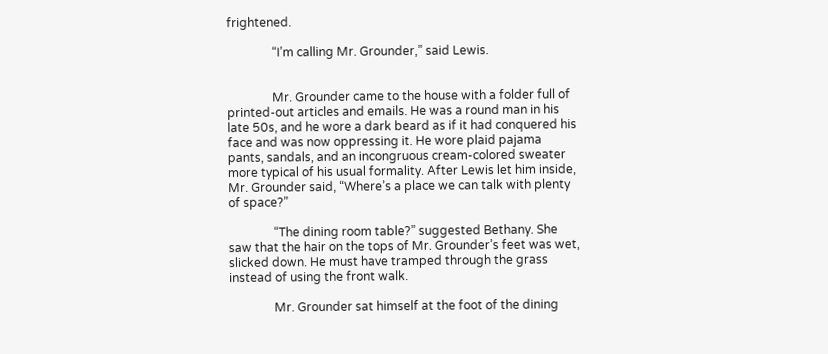frightened.

               “I’m calling Mr. Grounder,” said Lewis.


               Mr. Grounder came to the house with a folder full of printed-out articles and emails. He was a round man in his late 50s, and he wore a dark beard as if it had conquered his face and was now oppressing it. He wore plaid pajama pants, sandals, and an incongruous cream-colored sweater more typical of his usual formality. After Lewis let him inside, Mr. Grounder said, “Where’s a place we can talk with plenty of space?”

               “The dining room table?” suggested Bethany. She saw that the hair on the tops of Mr. Grounder’s feet was wet, slicked down. He must have tramped through the grass instead of using the front walk.

               Mr. Grounder sat himself at the foot of the dining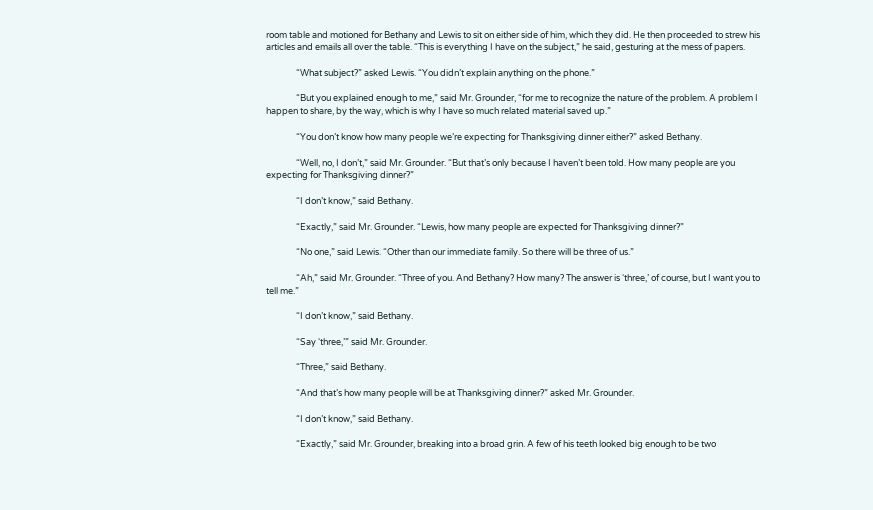room table and motioned for Bethany and Lewis to sit on either side of him, which they did. He then proceeded to strew his articles and emails all over the table. “This is everything I have on the subject,” he said, gesturing at the mess of papers.

               “What subject?” asked Lewis. “You didn’t explain anything on the phone.”

               “But you explained enough to me,” said Mr. Grounder, “for me to recognize the nature of the problem. A problem I happen to share, by the way, which is why I have so much related material saved up.”

               “You don’t know how many people we’re expecting for Thanksgiving dinner either?” asked Bethany.

               “Well, no, I don’t,” said Mr. Grounder. “But that’s only because I haven’t been told. How many people are you expecting for Thanksgiving dinner?”

               “I don’t know,” said Bethany.

               “Exactly,” said Mr. Grounder. “Lewis, how many people are expected for Thanksgiving dinner?”

               “No one,” said Lewis. “Other than our immediate family. So there will be three of us.”

               “Ah,” said Mr. Grounder. “Three of you. And Bethany? How many? The answer is ‘three,’ of course, but I want you to tell me.”

               “I don’t know,” said Bethany.

               “Say ‘three,’” said Mr. Grounder.

               “Three,” said Bethany.

               “And that’s how many people will be at Thanksgiving dinner?” asked Mr. Grounder.

               “I don’t know,” said Bethany.

               “Exactly,” said Mr. Grounder, breaking into a broad grin. A few of his teeth looked big enough to be two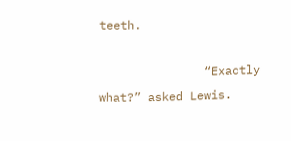teeth.

               “Exactly what?” asked Lewis.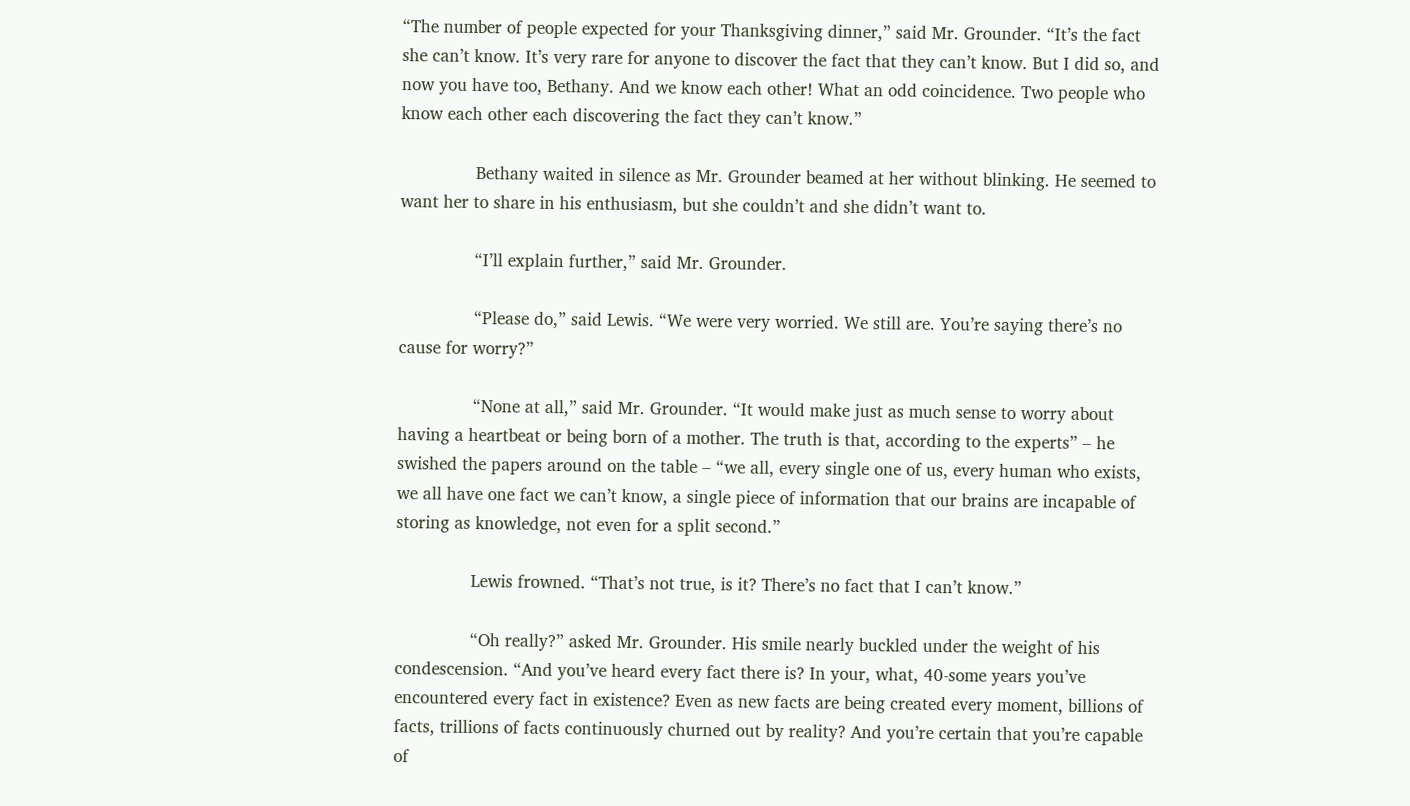“The number of people expected for your Thanksgiving dinner,” said Mr. Grounder. “It’s the fact she can’t know. It’s very rare for anyone to discover the fact that they can’t know. But I did so, and now you have too, Bethany. And we know each other! What an odd coincidence. Two people who know each other each discovering the fact they can’t know.”

               Bethany waited in silence as Mr. Grounder beamed at her without blinking. He seemed to want her to share in his enthusiasm, but she couldn’t and she didn’t want to.

               “I’ll explain further,” said Mr. Grounder.

               “Please do,” said Lewis. “We were very worried. We still are. You’re saying there’s no cause for worry?”

               “None at all,” said Mr. Grounder. “It would make just as much sense to worry about having a heartbeat or being born of a mother. The truth is that, according to the experts” – he swished the papers around on the table – “we all, every single one of us, every human who exists, we all have one fact we can’t know, a single piece of information that our brains are incapable of storing as knowledge, not even for a split second.”

               Lewis frowned. “That’s not true, is it? There’s no fact that I can’t know.”

               “Oh really?” asked Mr. Grounder. His smile nearly buckled under the weight of his condescension. “And you’ve heard every fact there is? In your, what, 40-some years you’ve encountered every fact in existence? Even as new facts are being created every moment, billions of facts, trillions of facts continuously churned out by reality? And you’re certain that you’re capable of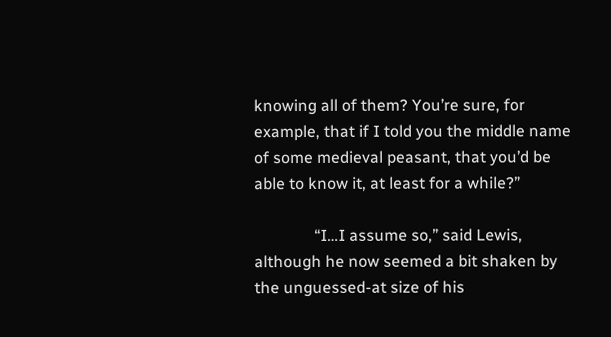knowing all of them? You’re sure, for example, that if I told you the middle name of some medieval peasant, that you’d be able to know it, at least for a while?”

               “I…I assume so,” said Lewis, although he now seemed a bit shaken by the unguessed-at size of his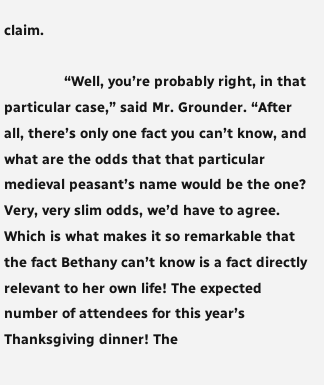claim.

               “Well, you’re probably right, in that particular case,” said Mr. Grounder. “After all, there’s only one fact you can’t know, and what are the odds that that particular medieval peasant’s name would be the one? Very, very slim odds, we’d have to agree. Which is what makes it so remarkable that the fact Bethany can’t know is a fact directly relevant to her own life! The expected number of attendees for this year’s Thanksgiving dinner! The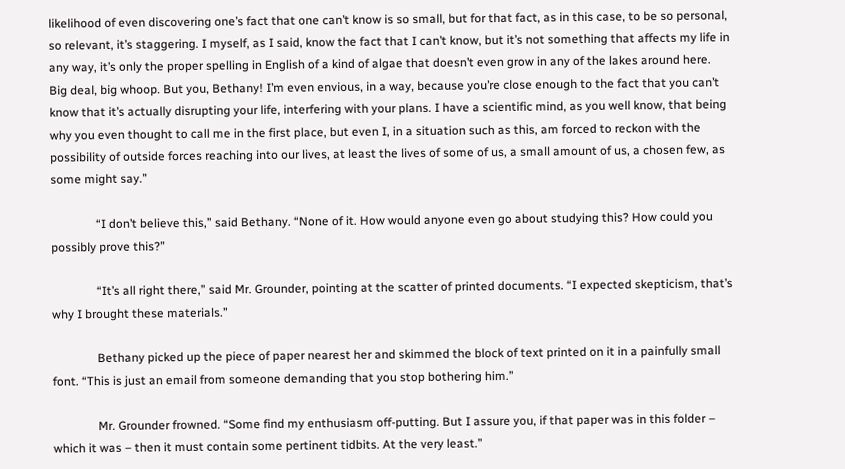likelihood of even discovering one’s fact that one can’t know is so small, but for that fact, as in this case, to be so personal, so relevant, it’s staggering. I myself, as I said, know the fact that I can’t know, but it’s not something that affects my life in any way, it’s only the proper spelling in English of a kind of algae that doesn’t even grow in any of the lakes around here. Big deal, big whoop. But you, Bethany! I’m even envious, in a way, because you’re close enough to the fact that you can’t know that it’s actually disrupting your life, interfering with your plans. I have a scientific mind, as you well know, that being why you even thought to call me in the first place, but even I, in a situation such as this, am forced to reckon with the possibility of outside forces reaching into our lives, at least the lives of some of us, a small amount of us, a chosen few, as some might say.”

               “I don’t believe this,” said Bethany. “None of it. How would anyone even go about studying this? How could you possibly prove this?”

               “It’s all right there,” said Mr. Grounder, pointing at the scatter of printed documents. “I expected skepticism, that’s why I brought these materials.”

               Bethany picked up the piece of paper nearest her and skimmed the block of text printed on it in a painfully small font. “This is just an email from someone demanding that you stop bothering him.”

               Mr. Grounder frowned. “Some find my enthusiasm off-putting. But I assure you, if that paper was in this folder – which it was – then it must contain some pertinent tidbits. At the very least.”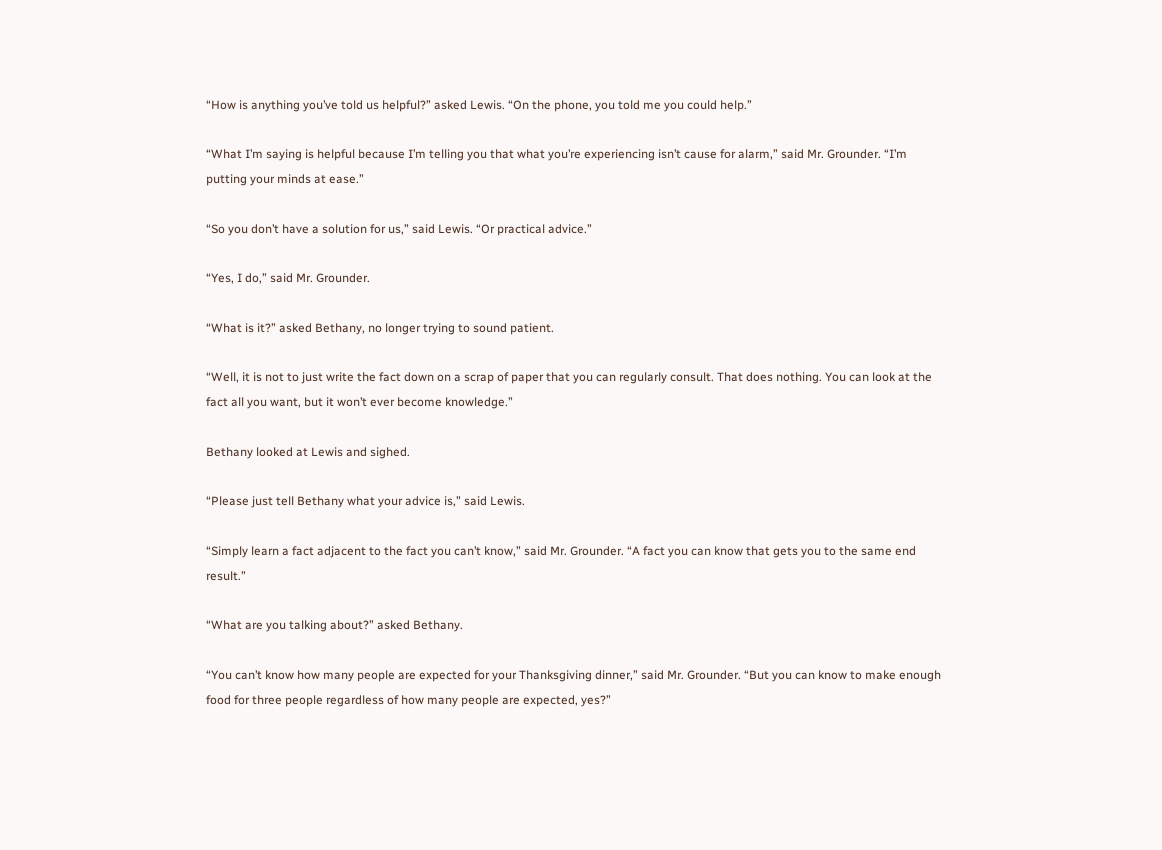“How is anything you’ve told us helpful?” asked Lewis. “On the phone, you told me you could help.”

“What I’m saying is helpful because I’m telling you that what you’re experiencing isn’t cause for alarm,” said Mr. Grounder. “I’m putting your minds at ease.”

“So you don’t have a solution for us,” said Lewis. “Or practical advice.”

“Yes, I do,” said Mr. Grounder.

“What is it?” asked Bethany, no longer trying to sound patient.

“Well, it is not to just write the fact down on a scrap of paper that you can regularly consult. That does nothing. You can look at the fact all you want, but it won’t ever become knowledge.”

Bethany looked at Lewis and sighed.

“Please just tell Bethany what your advice is,” said Lewis.

“Simply learn a fact adjacent to the fact you can’t know,” said Mr. Grounder. “A fact you can know that gets you to the same end result.”

“What are you talking about?” asked Bethany.

“You can’t know how many people are expected for your Thanksgiving dinner,” said Mr. Grounder. “But you can know to make enough food for three people regardless of how many people are expected, yes?”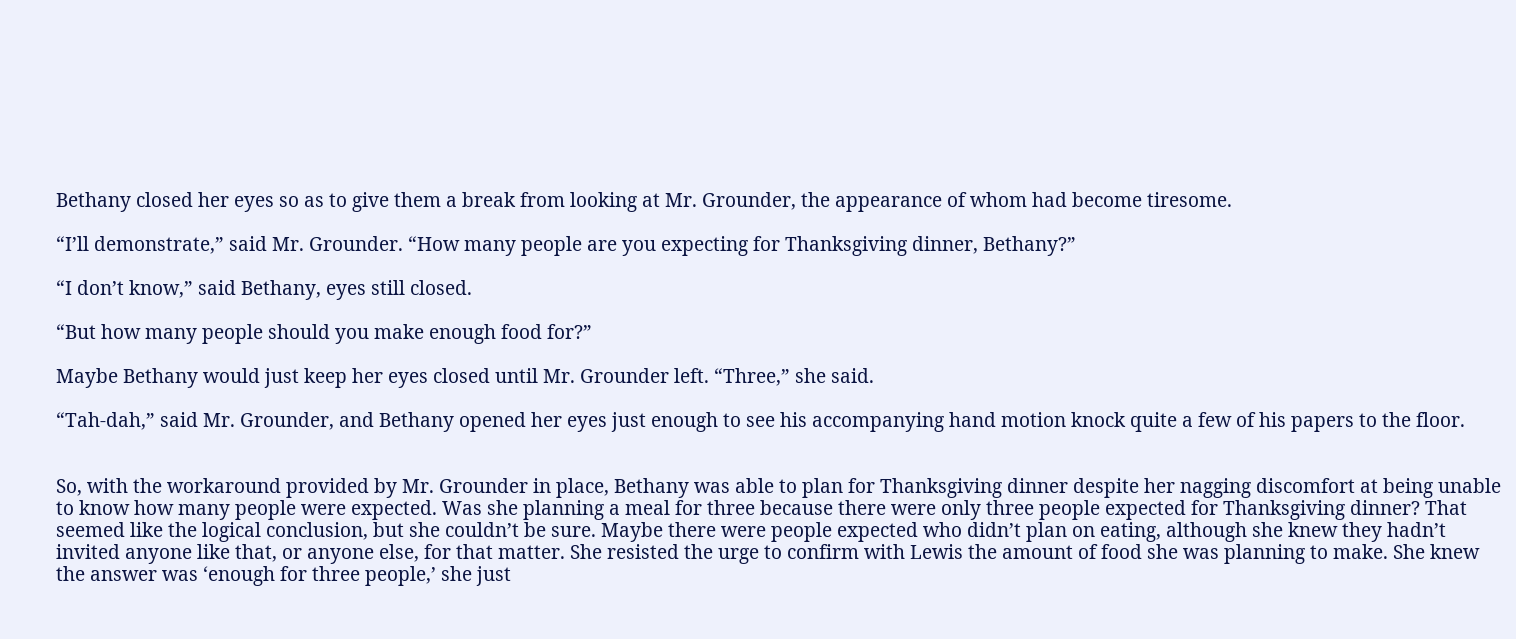Bethany closed her eyes so as to give them a break from looking at Mr. Grounder, the appearance of whom had become tiresome.

“I’ll demonstrate,” said Mr. Grounder. “How many people are you expecting for Thanksgiving dinner, Bethany?”

“I don’t know,” said Bethany, eyes still closed.

“But how many people should you make enough food for?”

Maybe Bethany would just keep her eyes closed until Mr. Grounder left. “Three,” she said.

“Tah-dah,” said Mr. Grounder, and Bethany opened her eyes just enough to see his accompanying hand motion knock quite a few of his papers to the floor.


So, with the workaround provided by Mr. Grounder in place, Bethany was able to plan for Thanksgiving dinner despite her nagging discomfort at being unable to know how many people were expected. Was she planning a meal for three because there were only three people expected for Thanksgiving dinner? That seemed like the logical conclusion, but she couldn’t be sure. Maybe there were people expected who didn’t plan on eating, although she knew they hadn’t invited anyone like that, or anyone else, for that matter. She resisted the urge to confirm with Lewis the amount of food she was planning to make. She knew the answer was ‘enough for three people,’ she just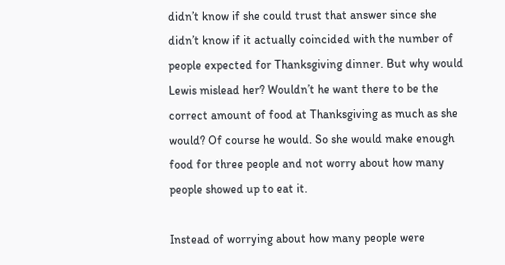didn’t know if she could trust that answer since she didn’t know if it actually coincided with the number of people expected for Thanksgiving dinner. But why would Lewis mislead her? Wouldn’t he want there to be the correct amount of food at Thanksgiving as much as she would? Of course he would. So she would make enough food for three people and not worry about how many people showed up to eat it.

Instead of worrying about how many people were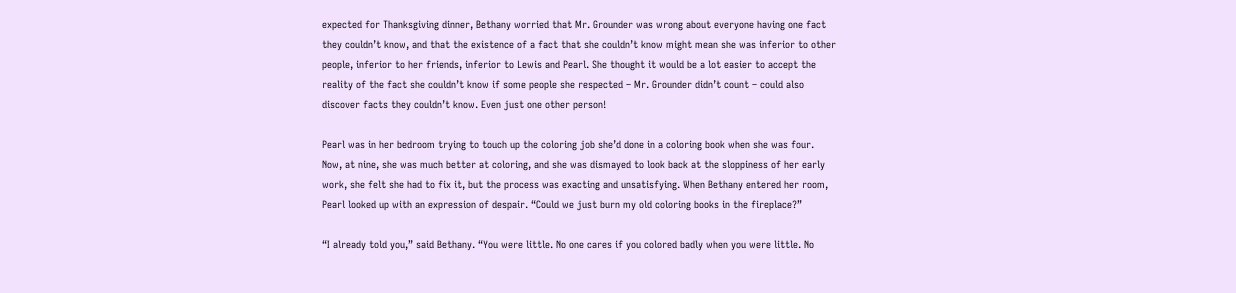expected for Thanksgiving dinner, Bethany worried that Mr. Grounder was wrong about everyone having one fact they couldn’t know, and that the existence of a fact that she couldn’t know might mean she was inferior to other people, inferior to her friends, inferior to Lewis and Pearl. She thought it would be a lot easier to accept the reality of the fact she couldn’t know if some people she respected – Mr. Grounder didn’t count – could also discover facts they couldn’t know. Even just one other person!

Pearl was in her bedroom trying to touch up the coloring job she’d done in a coloring book when she was four. Now, at nine, she was much better at coloring, and she was dismayed to look back at the sloppiness of her early work, she felt she had to fix it, but the process was exacting and unsatisfying. When Bethany entered her room, Pearl looked up with an expression of despair. “Could we just burn my old coloring books in the fireplace?”

“I already told you,” said Bethany. “You were little. No one cares if you colored badly when you were little. No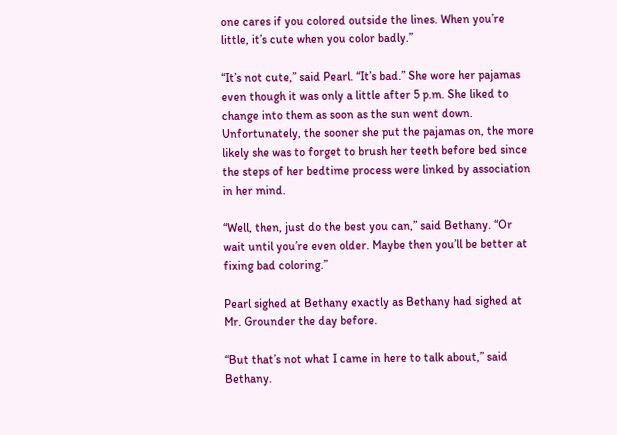one cares if you colored outside the lines. When you’re little, it’s cute when you color badly.”

“It’s not cute,” said Pearl. “It’s bad.” She wore her pajamas even though it was only a little after 5 p.m. She liked to change into them as soon as the sun went down. Unfortunately, the sooner she put the pajamas on, the more likely she was to forget to brush her teeth before bed since the steps of her bedtime process were linked by association in her mind.

“Well, then, just do the best you can,” said Bethany. “Or wait until you’re even older. Maybe then you’ll be better at fixing bad coloring.”

Pearl sighed at Bethany exactly as Bethany had sighed at Mr. Grounder the day before.

“But that’s not what I came in here to talk about,” said Bethany.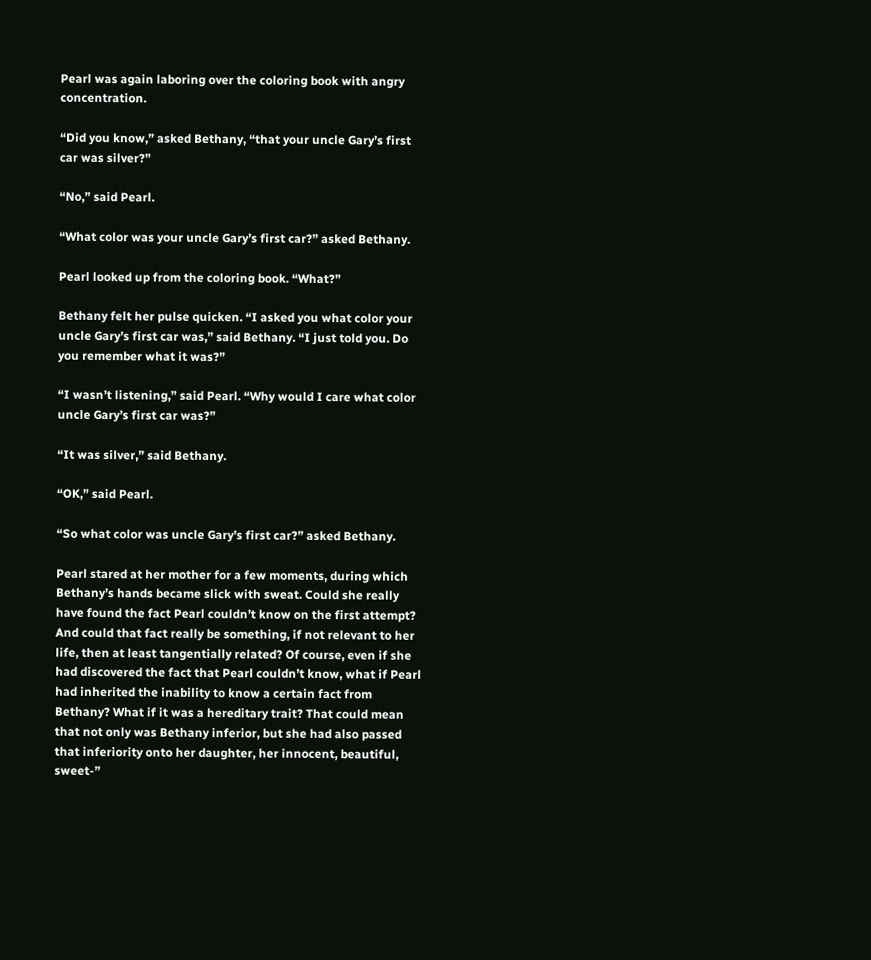Pearl was again laboring over the coloring book with angry concentration.

“Did you know,” asked Bethany, “that your uncle Gary’s first car was silver?”

“No,” said Pearl.

“What color was your uncle Gary’s first car?” asked Bethany.

Pearl looked up from the coloring book. “What?”

Bethany felt her pulse quicken. “I asked you what color your uncle Gary’s first car was,” said Bethany. “I just told you. Do you remember what it was?”

“I wasn’t listening,” said Pearl. “Why would I care what color uncle Gary’s first car was?”

“It was silver,” said Bethany.

“OK,” said Pearl.

“So what color was uncle Gary’s first car?” asked Bethany.

Pearl stared at her mother for a few moments, during which Bethany’s hands became slick with sweat. Could she really have found the fact Pearl couldn’t know on the first attempt? And could that fact really be something, if not relevant to her life, then at least tangentially related? Of course, even if she had discovered the fact that Pearl couldn’t know, what if Pearl had inherited the inability to know a certain fact from Bethany? What if it was a hereditary trait? That could mean that not only was Bethany inferior, but she had also passed that inferiority onto her daughter, her innocent, beautiful, sweet-”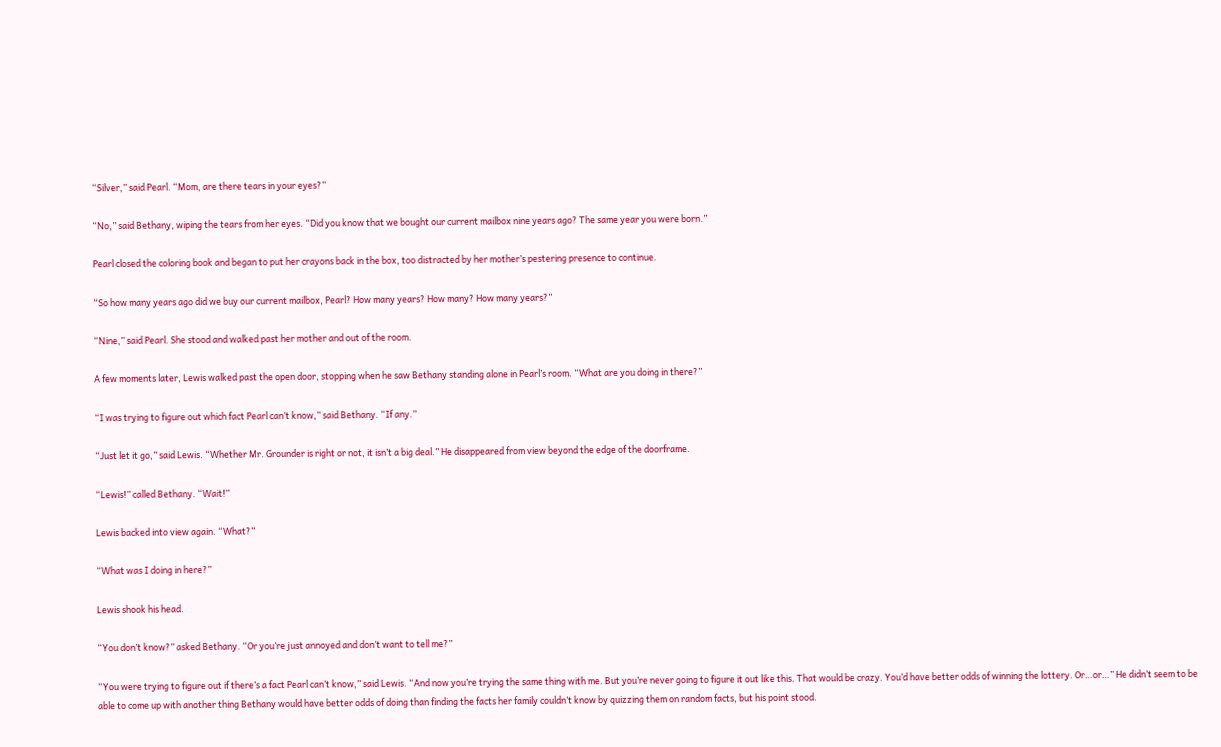“Silver,” said Pearl. “Mom, are there tears in your eyes?”

“No,” said Bethany, wiping the tears from her eyes. “Did you know that we bought our current mailbox nine years ago? The same year you were born.”

Pearl closed the coloring book and began to put her crayons back in the box, too distracted by her mother’s pestering presence to continue.

“So how many years ago did we buy our current mailbox, Pearl? How many years? How many? How many years?”

“Nine,” said Pearl. She stood and walked past her mother and out of the room.

A few moments later, Lewis walked past the open door, stopping when he saw Bethany standing alone in Pearl’s room. “What are you doing in there?”

“I was trying to figure out which fact Pearl can’t know,” said Bethany. “If any.”

“Just let it go,” said Lewis. “Whether Mr. Grounder is right or not, it isn’t a big deal.” He disappeared from view beyond the edge of the doorframe.

“Lewis!” called Bethany. “Wait!”

Lewis backed into view again. “What?”

“What was I doing in here?”

Lewis shook his head.

“You don’t know?” asked Bethany. “Or you’re just annoyed and don’t want to tell me?”

“You were trying to figure out if there’s a fact Pearl can’t know,” said Lewis. “And now you’re trying the same thing with me. But you’re never going to figure it out like this. That would be crazy. You’d have better odds of winning the lottery. Or…or…” He didn’t seem to be able to come up with another thing Bethany would have better odds of doing than finding the facts her family couldn’t know by quizzing them on random facts, but his point stood.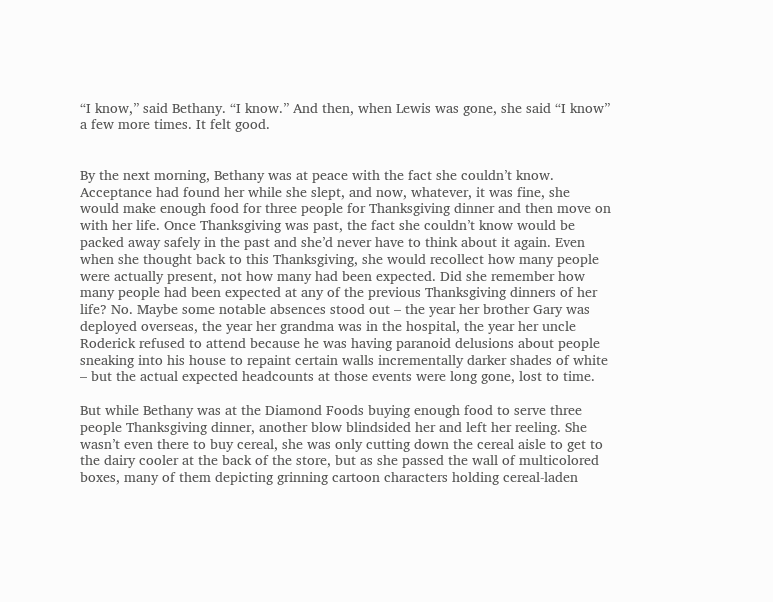“I know,” said Bethany. “I know.” And then, when Lewis was gone, she said “I know” a few more times. It felt good.


By the next morning, Bethany was at peace with the fact she couldn’t know. Acceptance had found her while she slept, and now, whatever, it was fine, she would make enough food for three people for Thanksgiving dinner and then move on with her life. Once Thanksgiving was past, the fact she couldn’t know would be packed away safely in the past and she’d never have to think about it again. Even when she thought back to this Thanksgiving, she would recollect how many people were actually present, not how many had been expected. Did she remember how many people had been expected at any of the previous Thanksgiving dinners of her life? No. Maybe some notable absences stood out – the year her brother Gary was deployed overseas, the year her grandma was in the hospital, the year her uncle Roderick refused to attend because he was having paranoid delusions about people sneaking into his house to repaint certain walls incrementally darker shades of white – but the actual expected headcounts at those events were long gone, lost to time.

But while Bethany was at the Diamond Foods buying enough food to serve three people Thanksgiving dinner, another blow blindsided her and left her reeling. She wasn’t even there to buy cereal, she was only cutting down the cereal aisle to get to the dairy cooler at the back of the store, but as she passed the wall of multicolored boxes, many of them depicting grinning cartoon characters holding cereal-laden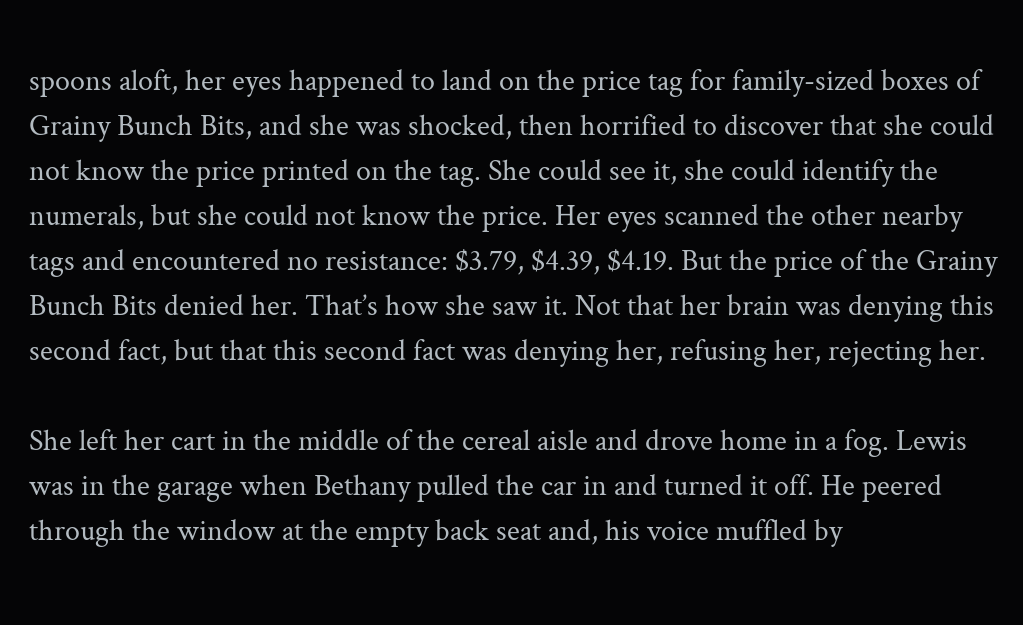spoons aloft, her eyes happened to land on the price tag for family-sized boxes of Grainy Bunch Bits, and she was shocked, then horrified to discover that she could not know the price printed on the tag. She could see it, she could identify the numerals, but she could not know the price. Her eyes scanned the other nearby tags and encountered no resistance: $3.79, $4.39, $4.19. But the price of the Grainy Bunch Bits denied her. That’s how she saw it. Not that her brain was denying this second fact, but that this second fact was denying her, refusing her, rejecting her.

She left her cart in the middle of the cereal aisle and drove home in a fog. Lewis was in the garage when Bethany pulled the car in and turned it off. He peered through the window at the empty back seat and, his voice muffled by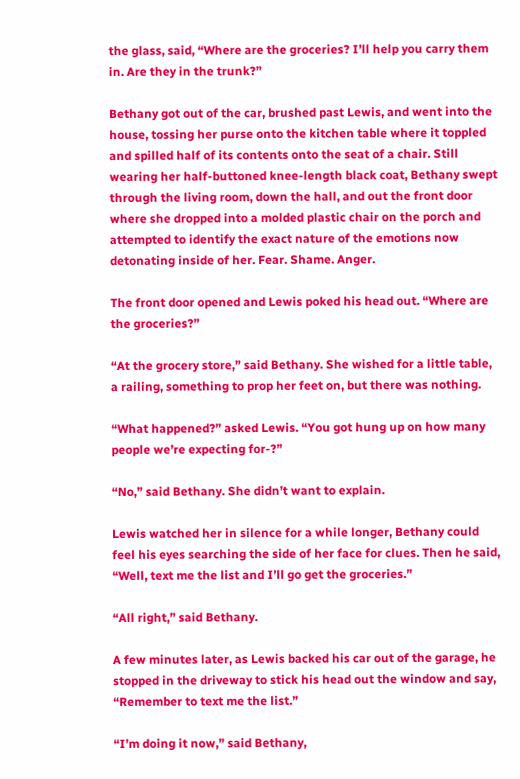the glass, said, “Where are the groceries? I’ll help you carry them in. Are they in the trunk?”

Bethany got out of the car, brushed past Lewis, and went into the house, tossing her purse onto the kitchen table where it toppled and spilled half of its contents onto the seat of a chair. Still wearing her half-buttoned knee-length black coat, Bethany swept through the living room, down the hall, and out the front door where she dropped into a molded plastic chair on the porch and attempted to identify the exact nature of the emotions now detonating inside of her. Fear. Shame. Anger.

The front door opened and Lewis poked his head out. “Where are the groceries?”

“At the grocery store,” said Bethany. She wished for a little table, a railing, something to prop her feet on, but there was nothing.

“What happened?” asked Lewis. “You got hung up on how many people we’re expecting for-?”

“No,” said Bethany. She didn’t want to explain.

Lewis watched her in silence for a while longer, Bethany could feel his eyes searching the side of her face for clues. Then he said, “Well, text me the list and I’ll go get the groceries.”

“All right,” said Bethany.

A few minutes later, as Lewis backed his car out of the garage, he stopped in the driveway to stick his head out the window and say, “Remember to text me the list.”

“I’m doing it now,” said Bethany,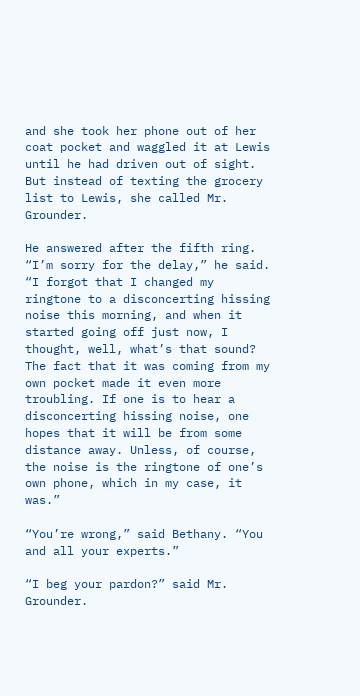and she took her phone out of her coat pocket and waggled it at Lewis until he had driven out of sight. But instead of texting the grocery list to Lewis, she called Mr. Grounder.

He answered after the fifth ring. “I’m sorry for the delay,” he said. “I forgot that I changed my ringtone to a disconcerting hissing noise this morning, and when it started going off just now, I thought, well, what’s that sound? The fact that it was coming from my own pocket made it even more troubling. If one is to hear a disconcerting hissing noise, one hopes that it will be from some distance away. Unless, of course, the noise is the ringtone of one’s own phone, which in my case, it was.”

“You’re wrong,” said Bethany. “You and all your experts.”

“I beg your pardon?” said Mr. Grounder.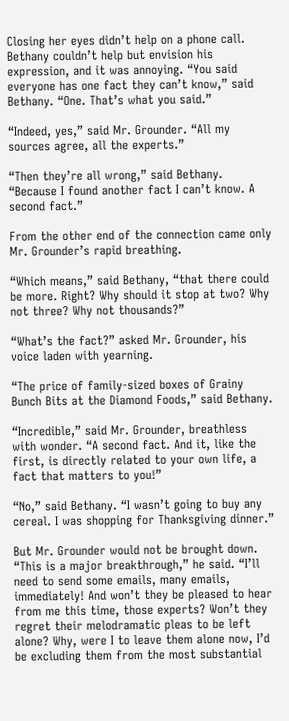Closing her eyes didn’t help on a phone call. Bethany couldn’t help but envision his expression, and it was annoying. “You said everyone has one fact they can’t know,” said Bethany. “One. That’s what you said.”

“Indeed, yes,” said Mr. Grounder. “All my sources agree, all the experts.”

“Then they’re all wrong,” said Bethany. “Because I found another fact I can’t know. A second fact.”

From the other end of the connection came only Mr. Grounder’s rapid breathing.

“Which means,” said Bethany, “that there could be more. Right? Why should it stop at two? Why not three? Why not thousands?”

“What’s the fact?” asked Mr. Grounder, his voice laden with yearning.

“The price of family-sized boxes of Grainy Bunch Bits at the Diamond Foods,” said Bethany.

“Incredible,” said Mr. Grounder, breathless with wonder. “A second fact. And it, like the first, is directly related to your own life, a fact that matters to you!”

“No,” said Bethany. “I wasn’t going to buy any cereal. I was shopping for Thanksgiving dinner.”

But Mr. Grounder would not be brought down. “This is a major breakthrough,” he said. “I’ll need to send some emails, many emails, immediately! And won’t they be pleased to hear from me this time, those experts? Won’t they regret their melodramatic pleas to be left alone? Why, were I to leave them alone now, I’d be excluding them from the most substantial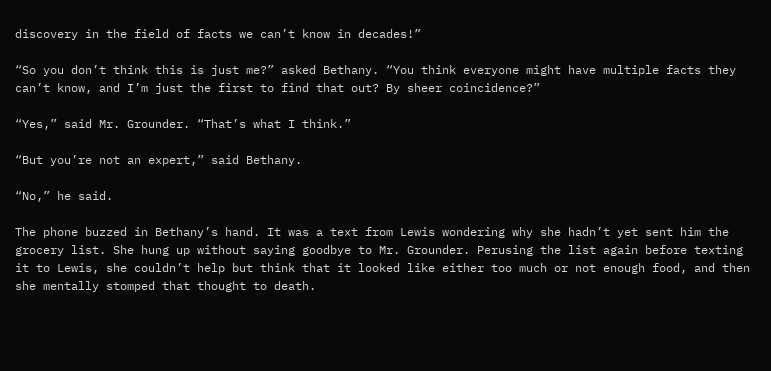discovery in the field of facts we can’t know in decades!”

“So you don’t think this is just me?” asked Bethany. “You think everyone might have multiple facts they can’t know, and I’m just the first to find that out? By sheer coincidence?”

“Yes,” said Mr. Grounder. “That’s what I think.”

“But you’re not an expert,” said Bethany.

“No,” he said.

The phone buzzed in Bethany’s hand. It was a text from Lewis wondering why she hadn’t yet sent him the grocery list. She hung up without saying goodbye to Mr. Grounder. Perusing the list again before texting it to Lewis, she couldn’t help but think that it looked like either too much or not enough food, and then she mentally stomped that thought to death.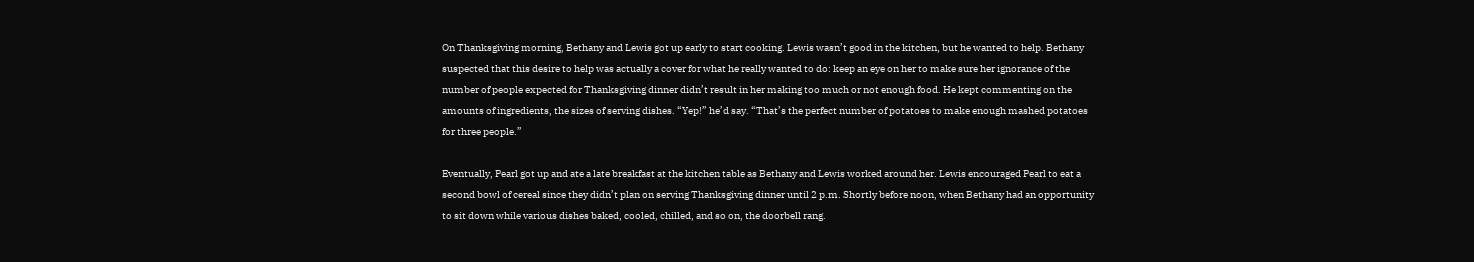On Thanksgiving morning, Bethany and Lewis got up early to start cooking. Lewis wasn’t good in the kitchen, but he wanted to help. Bethany suspected that this desire to help was actually a cover for what he really wanted to do: keep an eye on her to make sure her ignorance of the number of people expected for Thanksgiving dinner didn’t result in her making too much or not enough food. He kept commenting on the amounts of ingredients, the sizes of serving dishes. “Yep!” he’d say. “That’s the perfect number of potatoes to make enough mashed potatoes for three people.”

Eventually, Pearl got up and ate a late breakfast at the kitchen table as Bethany and Lewis worked around her. Lewis encouraged Pearl to eat a second bowl of cereal since they didn’t plan on serving Thanksgiving dinner until 2 p.m. Shortly before noon, when Bethany had an opportunity to sit down while various dishes baked, cooled, chilled, and so on, the doorbell rang.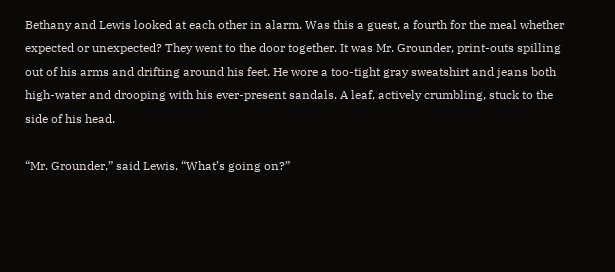Bethany and Lewis looked at each other in alarm. Was this a guest, a fourth for the meal whether expected or unexpected? They went to the door together. It was Mr. Grounder, print-outs spilling out of his arms and drifting around his feet. He wore a too-tight gray sweatshirt and jeans both high-water and drooping with his ever-present sandals. A leaf, actively crumbling, stuck to the side of his head.

“Mr. Grounder,” said Lewis. “What’s going on?”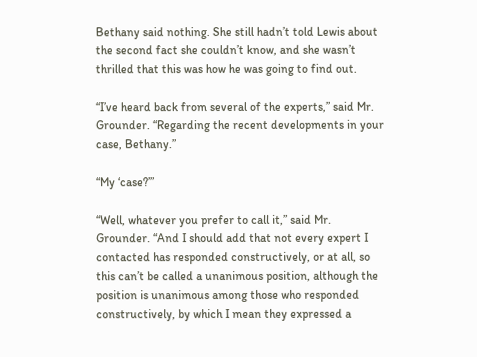Bethany said nothing. She still hadn’t told Lewis about the second fact she couldn’t know, and she wasn’t thrilled that this was how he was going to find out.

“I’ve heard back from several of the experts,” said Mr. Grounder. “Regarding the recent developments in your case, Bethany.”

“My ‘case?’”

“Well, whatever you prefer to call it,” said Mr. Grounder. “And I should add that not every expert I contacted has responded constructively, or at all, so this can’t be called a unanimous position, although the position is unanimous among those who responded constructively, by which I mean they expressed a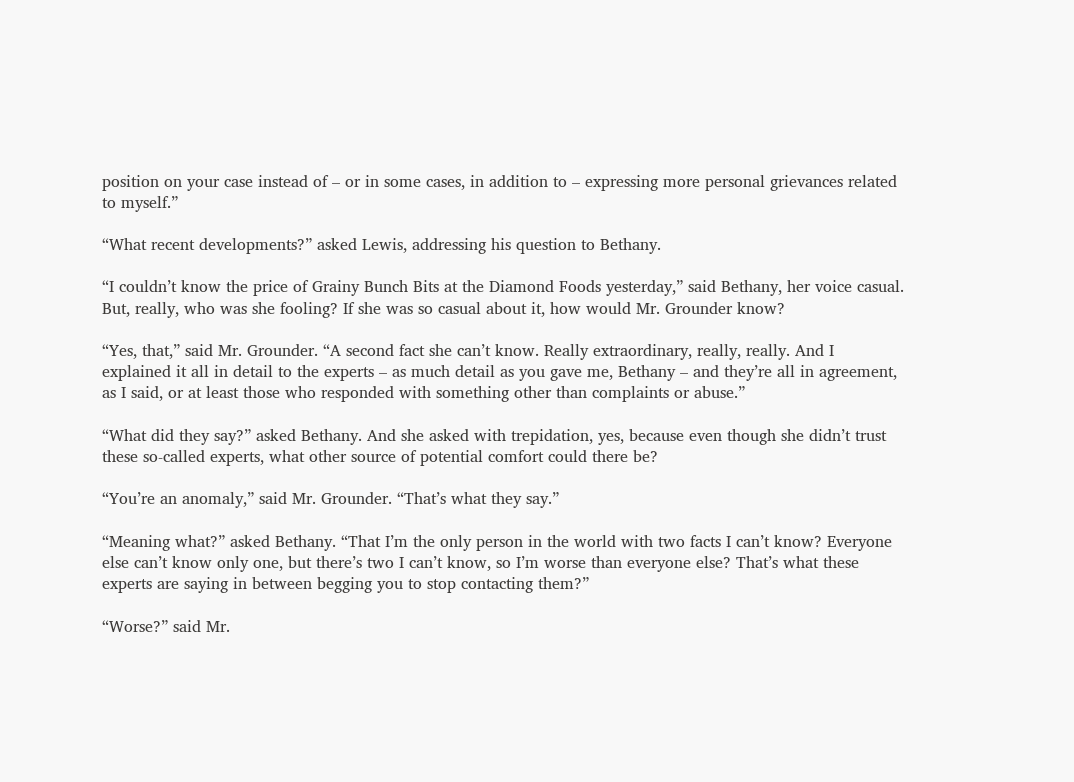position on your case instead of – or in some cases, in addition to – expressing more personal grievances related to myself.”

“What recent developments?” asked Lewis, addressing his question to Bethany.

“I couldn’t know the price of Grainy Bunch Bits at the Diamond Foods yesterday,” said Bethany, her voice casual. But, really, who was she fooling? If she was so casual about it, how would Mr. Grounder know?

“Yes, that,” said Mr. Grounder. “A second fact she can’t know. Really extraordinary, really, really. And I explained it all in detail to the experts – as much detail as you gave me, Bethany – and they’re all in agreement, as I said, or at least those who responded with something other than complaints or abuse.”

“What did they say?” asked Bethany. And she asked with trepidation, yes, because even though she didn’t trust these so-called experts, what other source of potential comfort could there be?

“You’re an anomaly,” said Mr. Grounder. “That’s what they say.”

“Meaning what?” asked Bethany. “That I’m the only person in the world with two facts I can’t know? Everyone else can’t know only one, but there’s two I can’t know, so I’m worse than everyone else? That’s what these experts are saying in between begging you to stop contacting them?”

“Worse?” said Mr.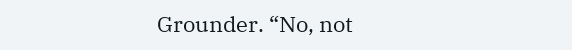Grounder. “No, not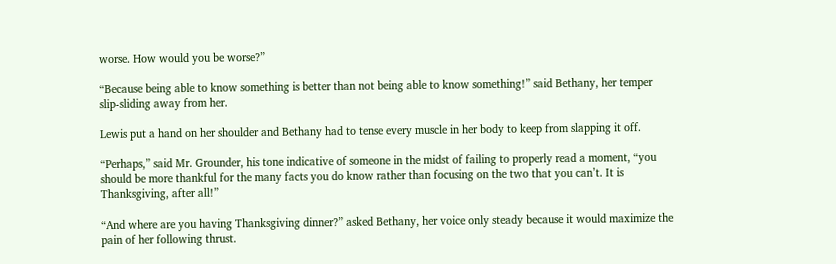worse. How would you be worse?”

“Because being able to know something is better than not being able to know something!” said Bethany, her temper slip-sliding away from her.

Lewis put a hand on her shoulder and Bethany had to tense every muscle in her body to keep from slapping it off.

“Perhaps,” said Mr. Grounder, his tone indicative of someone in the midst of failing to properly read a moment, “you should be more thankful for the many facts you do know rather than focusing on the two that you can’t. It is Thanksgiving, after all!”

“And where are you having Thanksgiving dinner?” asked Bethany, her voice only steady because it would maximize the pain of her following thrust.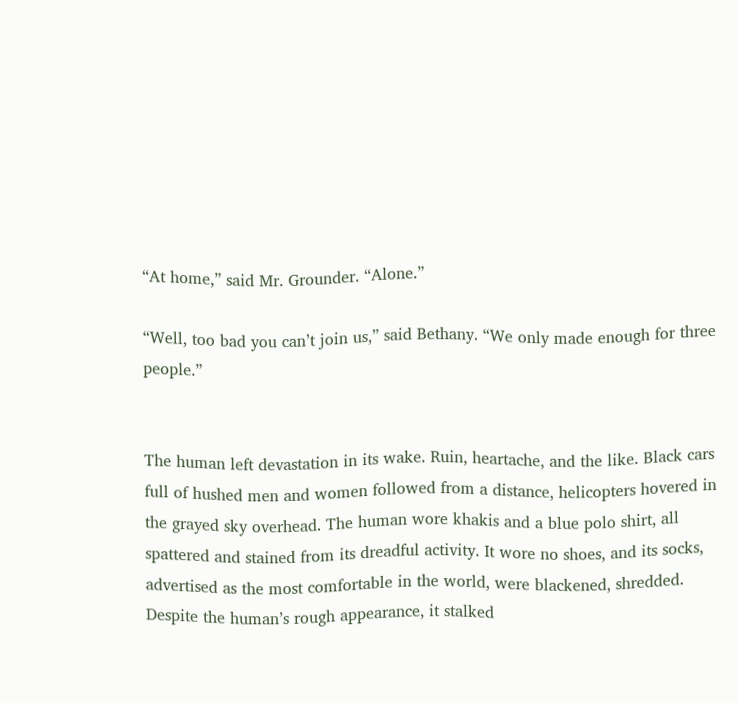“At home,” said Mr. Grounder. “Alone.”

“Well, too bad you can’t join us,” said Bethany. “We only made enough for three people.”


The human left devastation in its wake. Ruin, heartache, and the like. Black cars full of hushed men and women followed from a distance, helicopters hovered in the grayed sky overhead. The human wore khakis and a blue polo shirt, all spattered and stained from its dreadful activity. It wore no shoes, and its socks, advertised as the most comfortable in the world, were blackened, shredded. Despite the human’s rough appearance, it stalked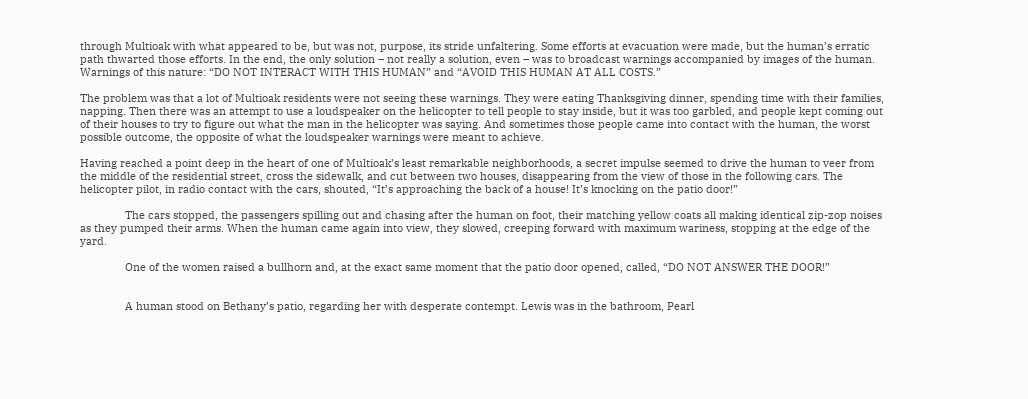through Multioak with what appeared to be, but was not, purpose, its stride unfaltering. Some efforts at evacuation were made, but the human’s erratic path thwarted those efforts. In the end, the only solution – not really a solution, even – was to broadcast warnings accompanied by images of the human. Warnings of this nature: “DO NOT INTERACT WITH THIS HUMAN” and “AVOID THIS HUMAN AT ALL COSTS.”

The problem was that a lot of Multioak residents were not seeing these warnings. They were eating Thanksgiving dinner, spending time with their families, napping. Then there was an attempt to use a loudspeaker on the helicopter to tell people to stay inside, but it was too garbled, and people kept coming out of their houses to try to figure out what the man in the helicopter was saying. And sometimes those people came into contact with the human, the worst possible outcome, the opposite of what the loudspeaker warnings were meant to achieve.

Having reached a point deep in the heart of one of Multioak’s least remarkable neighborhoods, a secret impulse seemed to drive the human to veer from the middle of the residential street, cross the sidewalk, and cut between two houses, disappearing from the view of those in the following cars. The helicopter pilot, in radio contact with the cars, shouted, “It’s approaching the back of a house! It’s knocking on the patio door!”

               The cars stopped, the passengers spilling out and chasing after the human on foot, their matching yellow coats all making identical zip-zop noises as they pumped their arms. When the human came again into view, they slowed, creeping forward with maximum wariness, stopping at the edge of the yard.

               One of the women raised a bullhorn and, at the exact same moment that the patio door opened, called, “DO NOT ANSWER THE DOOR!”


               A human stood on Bethany’s patio, regarding her with desperate contempt. Lewis was in the bathroom, Pearl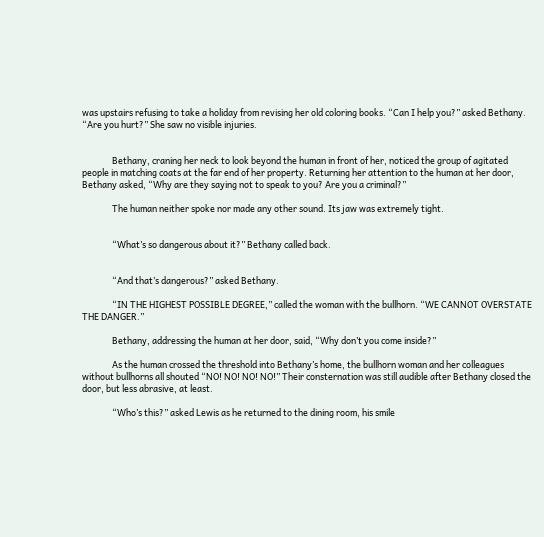was upstairs refusing to take a holiday from revising her old coloring books. “Can I help you?” asked Bethany. “Are you hurt?” She saw no visible injuries.


               Bethany, craning her neck to look beyond the human in front of her, noticed the group of agitated people in matching coats at the far end of her property. Returning her attention to the human at her door, Bethany asked, “Why are they saying not to speak to you? Are you a criminal?”

               The human neither spoke nor made any other sound. Its jaw was extremely tight.


               “What’s so dangerous about it?” Bethany called back.


               “And that’s dangerous?” asked Bethany.

               “IN THE HIGHEST POSSIBLE DEGREE,” called the woman with the bullhorn. “WE CANNOT OVERSTATE THE DANGER.”

               Bethany, addressing the human at her door, said, “Why don’t you come inside?”

               As the human crossed the threshold into Bethany’s home, the bullhorn woman and her colleagues without bullhorns all shouted “NO! NO! NO! NO!” Their consternation was still audible after Bethany closed the door, but less abrasive, at least.

               “Who’s this?” asked Lewis as he returned to the dining room, his smile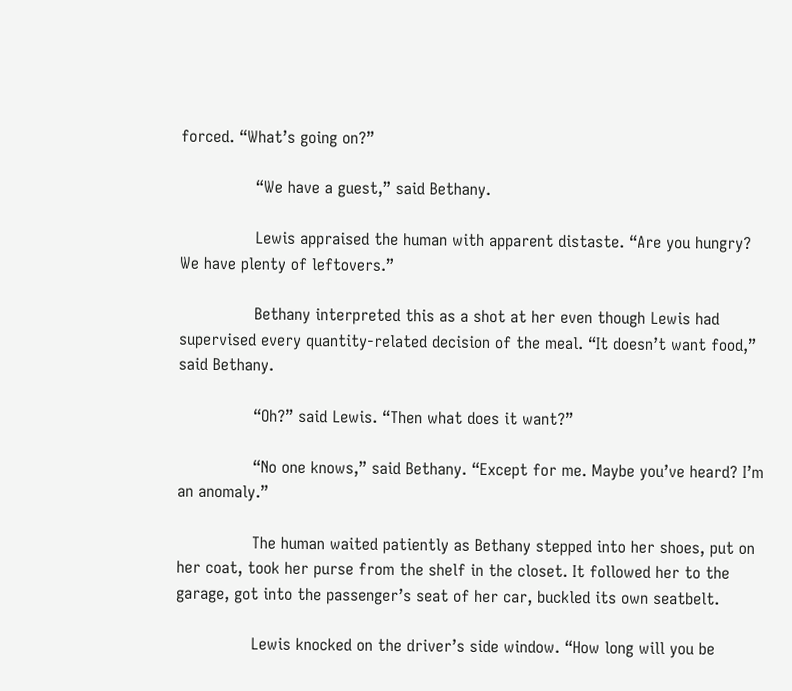forced. “What’s going on?”

               “We have a guest,” said Bethany.

               Lewis appraised the human with apparent distaste. “Are you hungry? We have plenty of leftovers.”

               Bethany interpreted this as a shot at her even though Lewis had supervised every quantity-related decision of the meal. “It doesn’t want food,” said Bethany.

               “Oh?” said Lewis. “Then what does it want?”

               “No one knows,” said Bethany. “Except for me. Maybe you’ve heard? I’m an anomaly.”

               The human waited patiently as Bethany stepped into her shoes, put on her coat, took her purse from the shelf in the closet. It followed her to the garage, got into the passenger’s seat of her car, buckled its own seatbelt.

               Lewis knocked on the driver’s side window. “How long will you be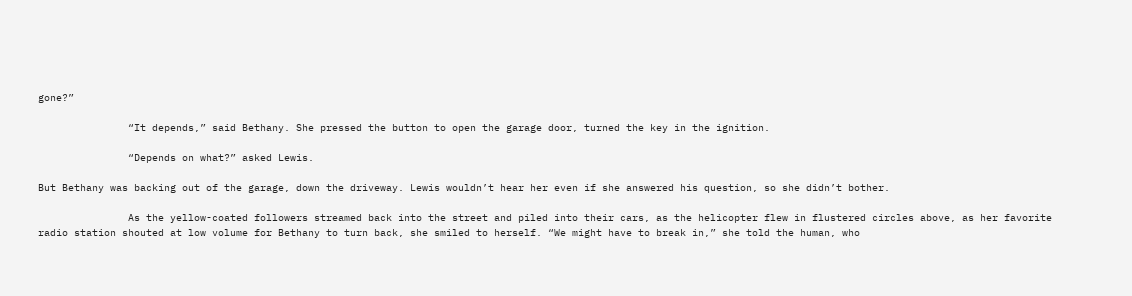gone?”

               “It depends,” said Bethany. She pressed the button to open the garage door, turned the key in the ignition.

               “Depends on what?” asked Lewis.

But Bethany was backing out of the garage, down the driveway. Lewis wouldn’t hear her even if she answered his question, so she didn’t bother.

               As the yellow-coated followers streamed back into the street and piled into their cars, as the helicopter flew in flustered circles above, as her favorite radio station shouted at low volume for Bethany to turn back, she smiled to herself. “We might have to break in,” she told the human, who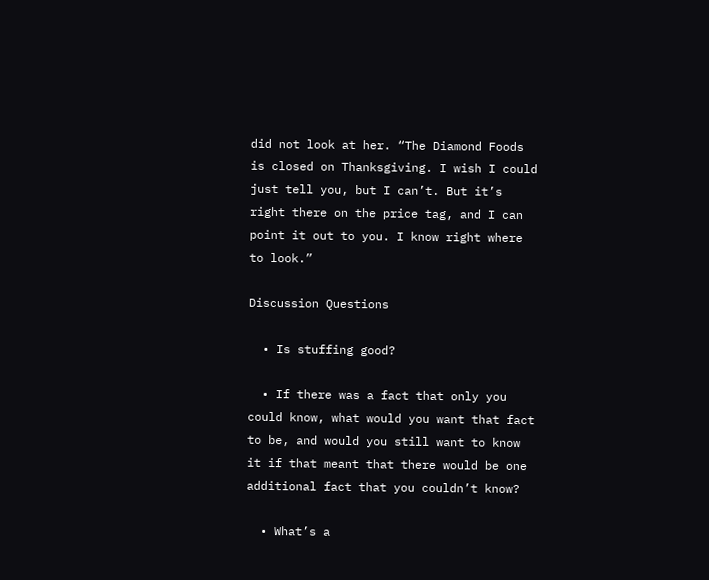did not look at her. “The Diamond Foods is closed on Thanksgiving. I wish I could just tell you, but I can’t. But it’s right there on the price tag, and I can point it out to you. I know right where to look.”

Discussion Questions

  • Is stuffing good?

  • If there was a fact that only you could know, what would you want that fact to be, and would you still want to know it if that meant that there would be one additional fact that you couldn’t know?

  • What’s a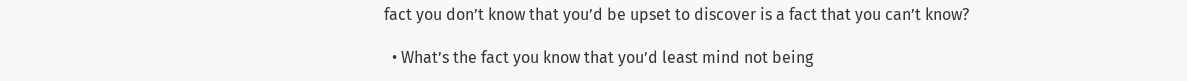fact you don’t know that you’d be upset to discover is a fact that you can’t know?

  • What’s the fact you know that you’d least mind not being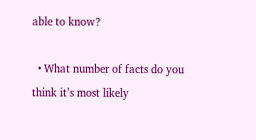able to know?

  • What number of facts do you think it’s most likely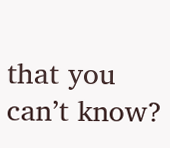that you can’t know?